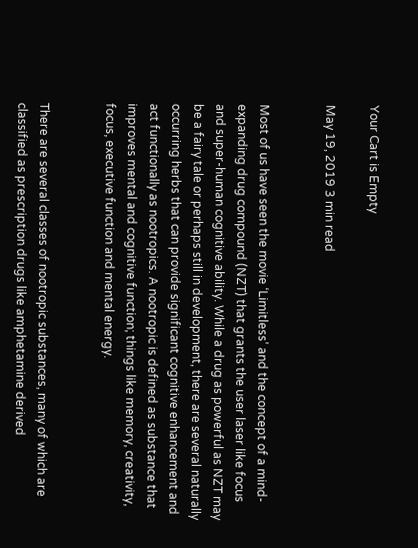Your Cart is Empty

May 19, 2019 3 min read


Most of us have seen the movie ‘Limitless’ and the concept of a mind-expanding drug compound (NZT) that grants the user laser like focus and super-human cognitive ability. While a drug as powerful as NZT may be a fairy tale or perhaps still in development, there are several naturally occurring herbs that can provide significant cognitive enhancement and act functionally as nootropics. A nootropic is defined as substance that improves mental and cognitive function; things like memory, creativity, focus, executive function and mental energy.


There are several classes of nootropic substances, many of which are classified as prescription drugs like amphetamine derived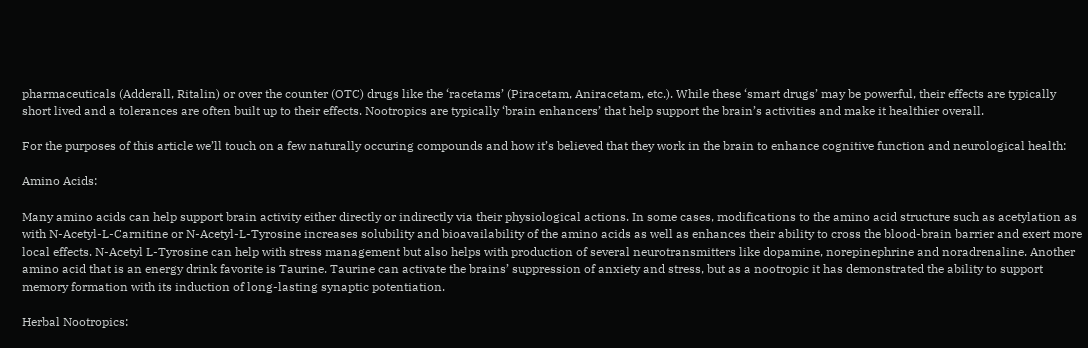pharmaceuticals (Adderall, Ritalin) or over the counter (OTC) drugs like the ‘racetams’ (Piracetam, Aniracetam, etc.). While these ‘smart drugs’ may be powerful, their effects are typically short lived and a tolerances are often built up to their effects. Nootropics are typically ‘brain enhancers’ that help support the brain’s activities and make it healthier overall.

For the purposes of this article we’ll touch on a few naturally occuring compounds and how it’s believed that they work in the brain to enhance cognitive function and neurological health:

Amino Acids:

Many amino acids can help support brain activity either directly or indirectly via their physiological actions. In some cases, modifications to the amino acid structure such as acetylation as with N-Acetyl-L-Carnitine or N-Acetyl-L-Tyrosine increases solubility and bioavailability of the amino acids as well as enhances their ability to cross the blood-brain barrier and exert more local effects. N-Acetyl L-Tyrosine can help with stress management but also helps with production of several neurotransmitters like dopamine, norepinephrine and noradrenaline. Another amino acid that is an energy drink favorite is Taurine. Taurine can activate the brains’ suppression of anxiety and stress, but as a nootropic it has demonstrated the ability to support memory formation with its induction of long-lasting synaptic potentiation.

Herbal Nootropics: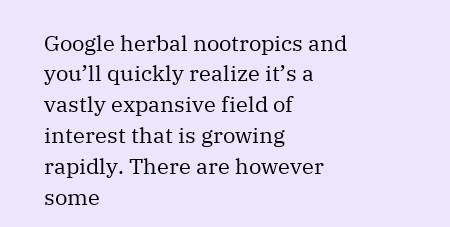Google herbal nootropics and you’ll quickly realize it’s a vastly expansive field of interest that is growing rapidly. There are however some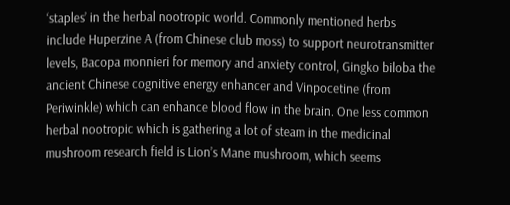‘staples’ in the herbal nootropic world. Commonly mentioned herbs include Huperzine A (from Chinese club moss) to support neurotransmitter levels, Bacopa monnieri for memory and anxiety control, Gingko biloba the ancient Chinese cognitive energy enhancer and Vinpocetine (from Periwinkle) which can enhance blood flow in the brain. One less common herbal nootropic which is gathering a lot of steam in the medicinal mushroom research field is Lion’s Mane mushroom, which seems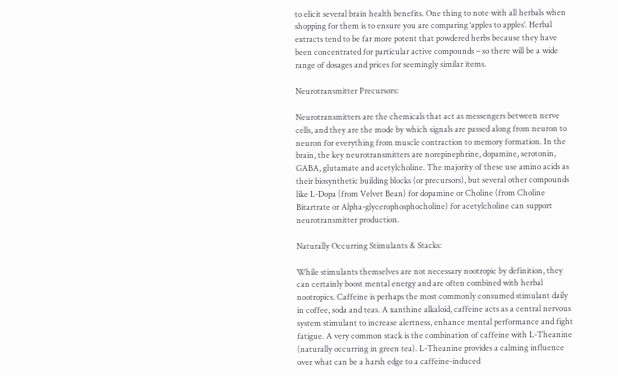to elicit several brain health benefits. One thing to note with all herbals when shopping for them is to ensure you are comparing ‘apples to apples’. Herbal extracts tend to be far more potent that powdered herbs because they have been concentrated for particular active compounds – so there will be a wide range of dosages and prices for seemingly similar items.

Neurotransmitter Precursors:

Neurotransmitters are the chemicals that act as messengers between nerve cells, and they are the mode by which signals are passed along from neuron to neuron for everything from muscle contraction to memory formation. In the brain, the key neurotransmitters are norepinephrine, dopamine, serotonin, GABA, glutamate and acetylcholine. The majority of these use amino acids as their biosynthetic building blocks (or precursors), but several other compounds like L-Dopa (from Velvet Bean) for dopamine or Choline (from Choline Bitartrate or Alpha-glycerophosphocholine) for acetylcholine can support neurotransmitter production.

Naturally Occurring Stimulants & Stacks:

While stimulants themselves are not necessary nootropic by definition, they can certainly boost mental energy and are often combined with herbal nootropics. Caffeine is perhaps the most commonly consumed stimulant daily in coffee, soda and teas. A xanthine alkaloid, caffeine acts as a central nervous system stimulant to increase alertness, enhance mental performance and fight fatigue. A very common stack is the combination of caffeine with L-Theanine (naturally occurring in green tea). L-Theanine provides a calming influence over what can be a harsh edge to a caffeine-induced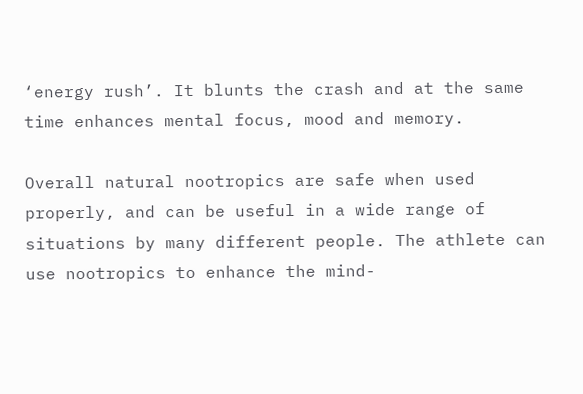‘energy rush’. It blunts the crash and at the same time enhances mental focus, mood and memory.

Overall natural nootropics are safe when used properly, and can be useful in a wide range of situations by many different people. The athlete can use nootropics to enhance the mind-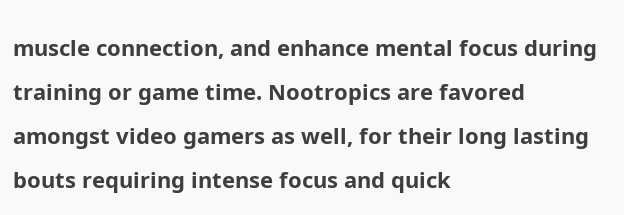muscle connection, and enhance mental focus during training or game time. Nootropics are favored amongst video gamers as well, for their long lasting bouts requiring intense focus and quick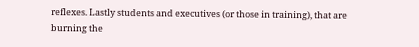reflexes. Lastly students and executives (or those in training), that are burning the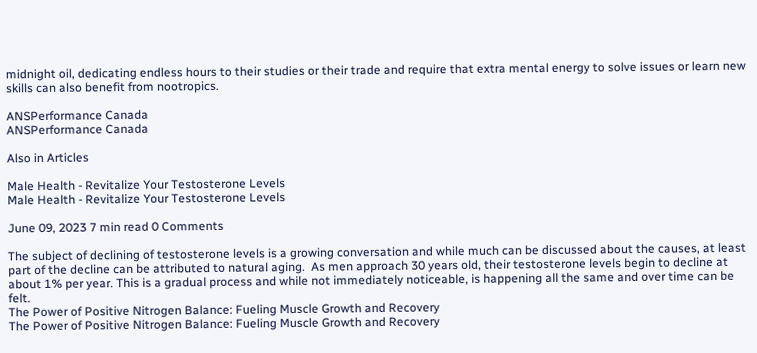midnight oil, dedicating endless hours to their studies or their trade and require that extra mental energy to solve issues or learn new skills can also benefit from nootropics.

ANSPerformance Canada
ANSPerformance Canada

Also in Articles

Male Health - Revitalize Your Testosterone Levels
Male Health - Revitalize Your Testosterone Levels

June 09, 2023 7 min read 0 Comments

The subject of declining of testosterone levels is a growing conversation and while much can be discussed about the causes, at least part of the decline can be attributed to natural aging.  As men approach 30 years old, their testosterone levels begin to decline at about 1% per year. This is a gradual process and while not immediately noticeable, is happening all the same and over time can be felt.
The Power of Positive Nitrogen Balance: Fueling Muscle Growth and Recovery
The Power of Positive Nitrogen Balance: Fueling Muscle Growth and Recovery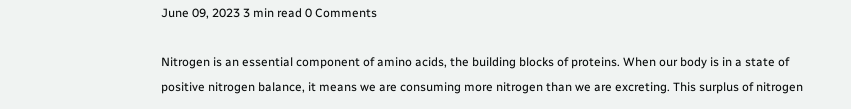June 09, 2023 3 min read 0 Comments

Nitrogen is an essential component of amino acids, the building blocks of proteins. When our body is in a state of positive nitrogen balance, it means we are consuming more nitrogen than we are excreting. This surplus of nitrogen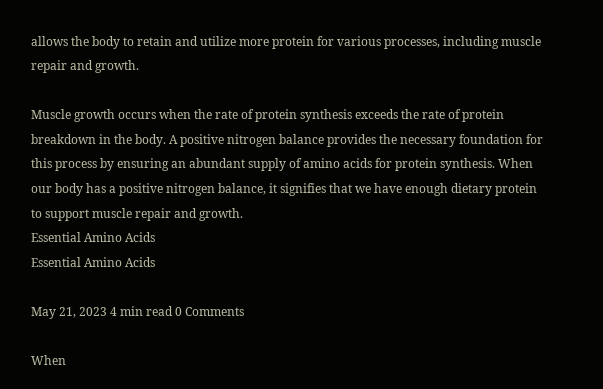allows the body to retain and utilize more protein for various processes, including muscle repair and growth.

Muscle growth occurs when the rate of protein synthesis exceeds the rate of protein breakdown in the body. A positive nitrogen balance provides the necessary foundation for this process by ensuring an abundant supply of amino acids for protein synthesis. When our body has a positive nitrogen balance, it signifies that we have enough dietary protein to support muscle repair and growth.
Essential Amino Acids
Essential Amino Acids

May 21, 2023 4 min read 0 Comments

When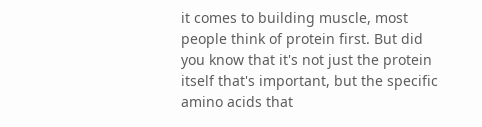it comes to building muscle, most people think of protein first. But did you know that it's not just the protein itself that's important, but the specific amino acids that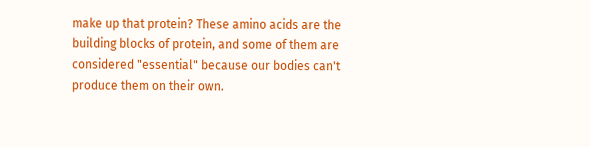make up that protein? These amino acids are the building blocks of protein, and some of them are considered "essential" because our bodies can't produce them on their own.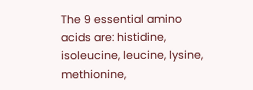The 9 essential amino acids are: histidine, isoleucine, leucine, lysine, methionine,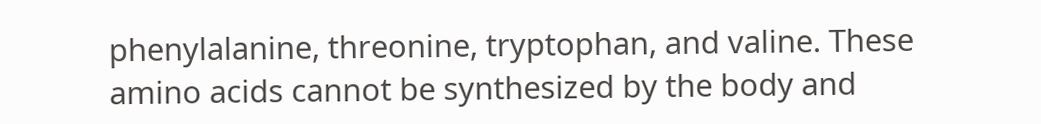phenylalanine, threonine, tryptophan, and valine. These amino acids cannot be synthesized by the body and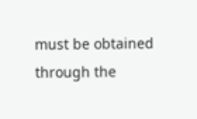must be obtained through the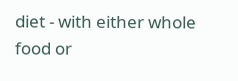diet - with either whole food or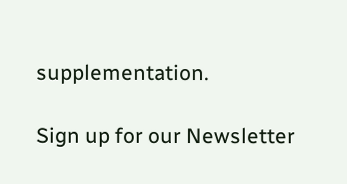supplementation.

Sign up for our Newsletter